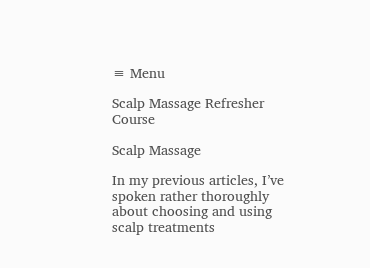≡ Menu

Scalp Massage Refresher Course

Scalp Massage

In my previous articles, I’ve spoken rather thoroughly about choosing and using scalp treatments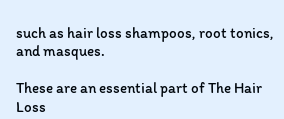such as hair loss shampoos, root tonics, and masques.

These are an essential part of The Hair Loss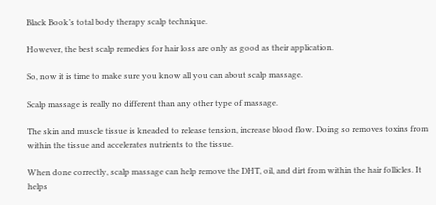Black Book’s total body therapy scalp technique.

However, the best scalp remedies for hair loss are only as good as their application.

So, now it is time to make sure you know all you can about scalp massage.

Scalp massage is really no different than any other type of massage.

The skin and muscle tissue is kneaded to release tension, increase blood flow. Doing so removes toxins from within the tissue and accelerates nutrients to the tissue.

When done correctly, scalp massage can help remove the DHT, oil, and dirt from within the hair follicles. It helps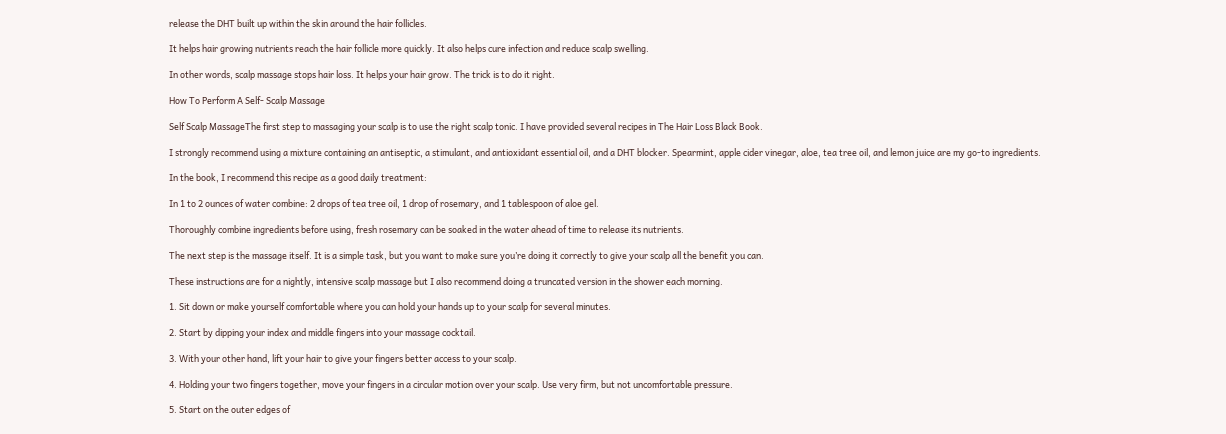release the DHT built up within the skin around the hair follicles.

It helps hair growing nutrients reach the hair follicle more quickly. It also helps cure infection and reduce scalp swelling.

In other words, scalp massage stops hair loss. It helps your hair grow. The trick is to do it right.

How To Perform A Self- Scalp Massage

Self Scalp MassageThe first step to massaging your scalp is to use the right scalp tonic. I have provided several recipes in The Hair Loss Black Book.

I strongly recommend using a mixture containing an antiseptic, a stimulant, and antioxidant essential oil, and a DHT blocker. Spearmint, apple cider vinegar, aloe, tea tree oil, and lemon juice are my go-to ingredients.

In the book, I recommend this recipe as a good daily treatment:

In 1 to 2 ounces of water combine: 2 drops of tea tree oil, 1 drop of rosemary, and 1 tablespoon of aloe gel.

Thoroughly combine ingredients before using, fresh rosemary can be soaked in the water ahead of time to release its nutrients.

The next step is the massage itself. It is a simple task, but you want to make sure you’re doing it correctly to give your scalp all the benefit you can.

These instructions are for a nightly, intensive scalp massage but I also recommend doing a truncated version in the shower each morning.

1. Sit down or make yourself comfortable where you can hold your hands up to your scalp for several minutes.

2. Start by dipping your index and middle fingers into your massage cocktail.

3. With your other hand, lift your hair to give your fingers better access to your scalp.

4. Holding your two fingers together, move your fingers in a circular motion over your scalp. Use very firm, but not uncomfortable pressure.

5. Start on the outer edges of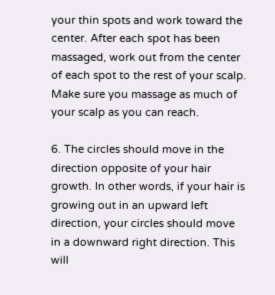your thin spots and work toward the center. After each spot has been massaged, work out from the center of each spot to the rest of your scalp. Make sure you massage as much of your scalp as you can reach.

6. The circles should move in the direction opposite of your hair growth. In other words, if your hair is growing out in an upward left direction, your circles should move in a downward right direction. This will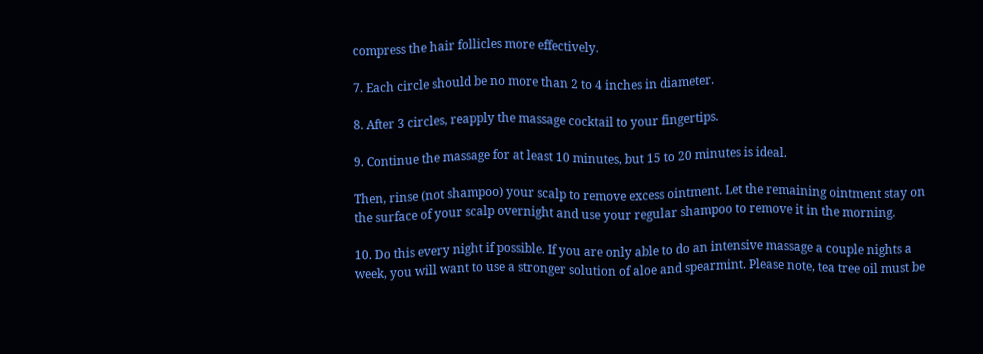compress the hair follicles more effectively.

7. Each circle should be no more than 2 to 4 inches in diameter.

8. After 3 circles, reapply the massage cocktail to your fingertips.

9. Continue the massage for at least 10 minutes, but 15 to 20 minutes is ideal.

Then, rinse (not shampoo) your scalp to remove excess ointment. Let the remaining ointment stay on the surface of your scalp overnight and use your regular shampoo to remove it in the morning.

10. Do this every night if possible. If you are only able to do an intensive massage a couple nights a week, you will want to use a stronger solution of aloe and spearmint. Please note, tea tree oil must be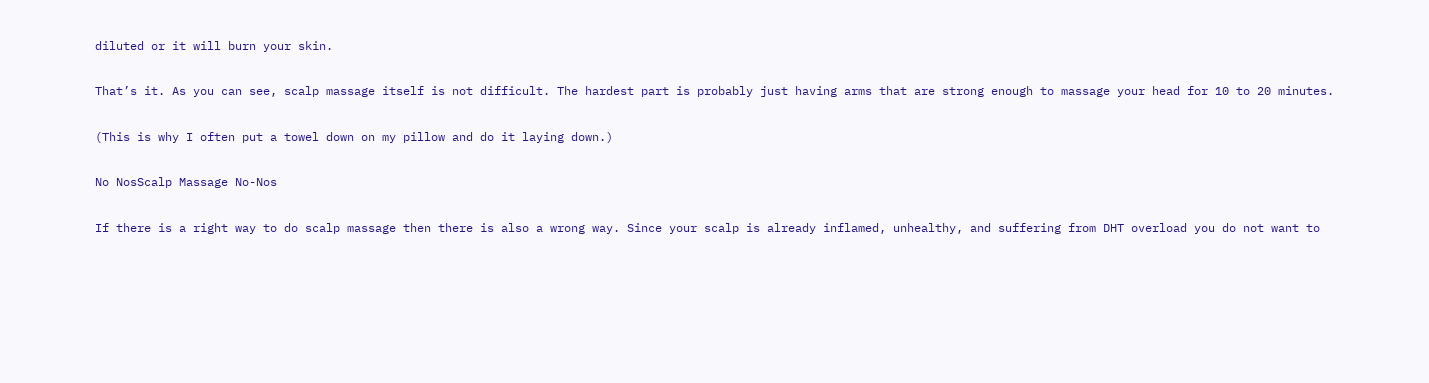diluted or it will burn your skin.

That’s it. As you can see, scalp massage itself is not difficult. The hardest part is probably just having arms that are strong enough to massage your head for 10 to 20 minutes.

(This is why I often put a towel down on my pillow and do it laying down.)

No NosScalp Massage No-Nos

If there is a right way to do scalp massage then there is also a wrong way. Since your scalp is already inflamed, unhealthy, and suffering from DHT overload you do not want to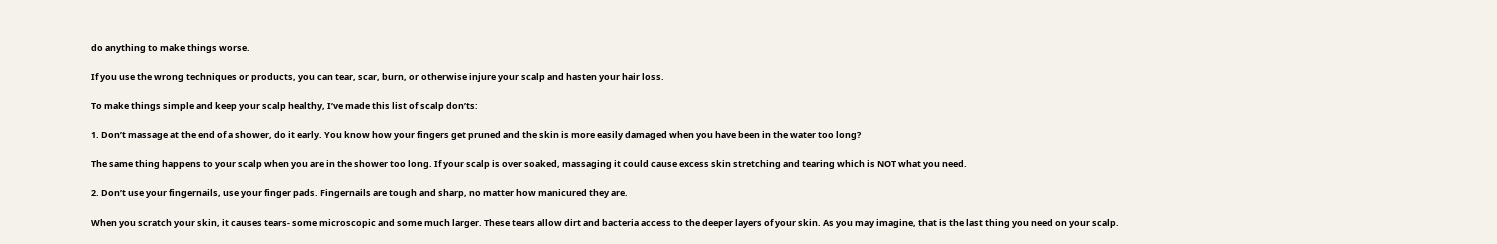do anything to make things worse.

If you use the wrong techniques or products, you can tear, scar, burn, or otherwise injure your scalp and hasten your hair loss.

To make things simple and keep your scalp healthy, I’ve made this list of scalp don’ts:

1. Don’t massage at the end of a shower, do it early. You know how your fingers get pruned and the skin is more easily damaged when you have been in the water too long?

The same thing happens to your scalp when you are in the shower too long. If your scalp is over soaked, massaging it could cause excess skin stretching and tearing which is NOT what you need.

2. Don’t use your fingernails, use your finger pads. Fingernails are tough and sharp, no matter how manicured they are.

When you scratch your skin, it causes tears- some microscopic and some much larger. These tears allow dirt and bacteria access to the deeper layers of your skin. As you may imagine, that is the last thing you need on your scalp.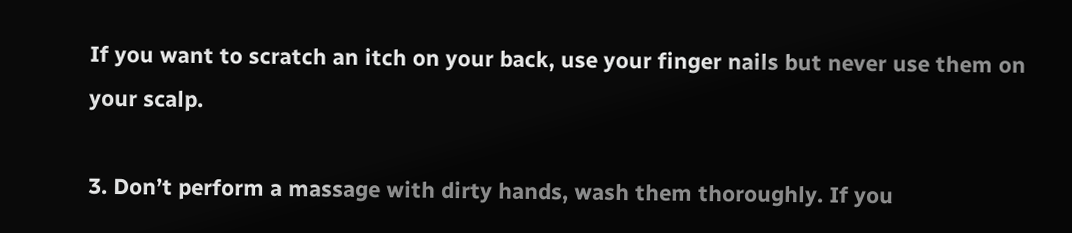If you want to scratch an itch on your back, use your finger nails but never use them on your scalp.

3. Don’t perform a massage with dirty hands, wash them thoroughly. If you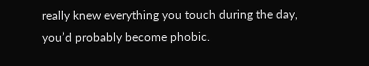really knew everything you touch during the day, you’d probably become phobic.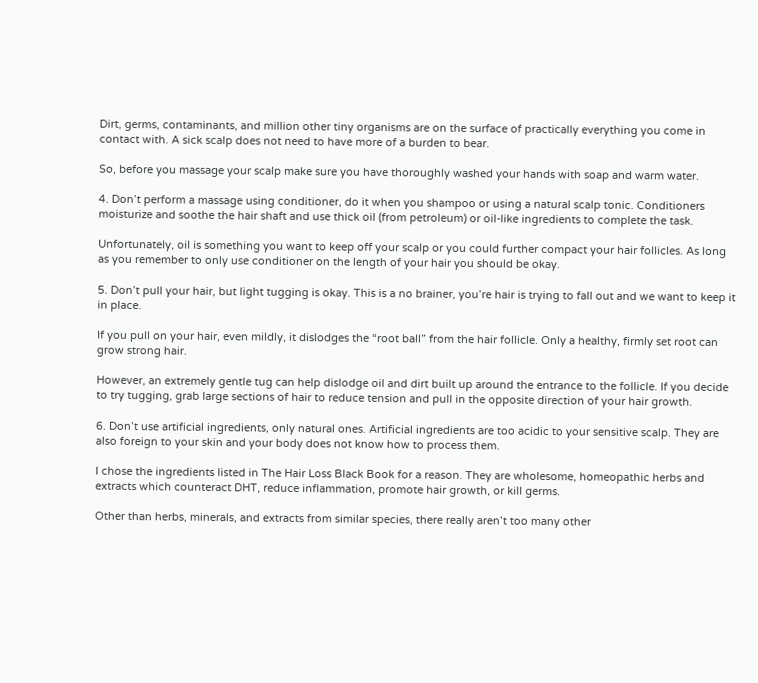Dirt, germs, contaminants, and million other tiny organisms are on the surface of practically everything you come in contact with. A sick scalp does not need to have more of a burden to bear.

So, before you massage your scalp make sure you have thoroughly washed your hands with soap and warm water.

4. Don’t perform a massage using conditioner, do it when you shampoo or using a natural scalp tonic. Conditioners moisturize and soothe the hair shaft and use thick oil (from petroleum) or oil-like ingredients to complete the task.

Unfortunately, oil is something you want to keep off your scalp or you could further compact your hair follicles. As long as you remember to only use conditioner on the length of your hair you should be okay.

5. Don’t pull your hair, but light tugging is okay. This is a no brainer, you’re hair is trying to fall out and we want to keep it in place.

If you pull on your hair, even mildly, it dislodges the “root ball” from the hair follicle. Only a healthy, firmly set root can grow strong hair.

However, an extremely gentle tug can help dislodge oil and dirt built up around the entrance to the follicle. If you decide to try tugging, grab large sections of hair to reduce tension and pull in the opposite direction of your hair growth.

6. Don’t use artificial ingredients, only natural ones. Artificial ingredients are too acidic to your sensitive scalp. They are also foreign to your skin and your body does not know how to process them.

I chose the ingredients listed in The Hair Loss Black Book for a reason. They are wholesome, homeopathic herbs and extracts which counteract DHT, reduce inflammation, promote hair growth, or kill germs.

Other than herbs, minerals, and extracts from similar species, there really aren’t too many other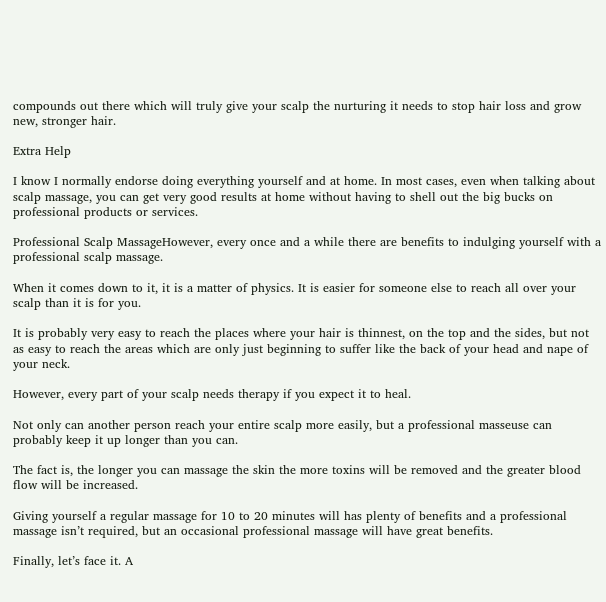compounds out there which will truly give your scalp the nurturing it needs to stop hair loss and grow new, stronger hair.

Extra Help

I know I normally endorse doing everything yourself and at home. In most cases, even when talking about scalp massage, you can get very good results at home without having to shell out the big bucks on professional products or services.

Professional Scalp MassageHowever, every once and a while there are benefits to indulging yourself with a professional scalp massage.

When it comes down to it, it is a matter of physics. It is easier for someone else to reach all over your scalp than it is for you.

It is probably very easy to reach the places where your hair is thinnest, on the top and the sides, but not as easy to reach the areas which are only just beginning to suffer like the back of your head and nape of your neck.

However, every part of your scalp needs therapy if you expect it to heal.

Not only can another person reach your entire scalp more easily, but a professional masseuse can probably keep it up longer than you can.

The fact is, the longer you can massage the skin the more toxins will be removed and the greater blood flow will be increased.

Giving yourself a regular massage for 10 to 20 minutes will has plenty of benefits and a professional massage isn’t required, but an occasional professional massage will have great benefits.

Finally, let’s face it. A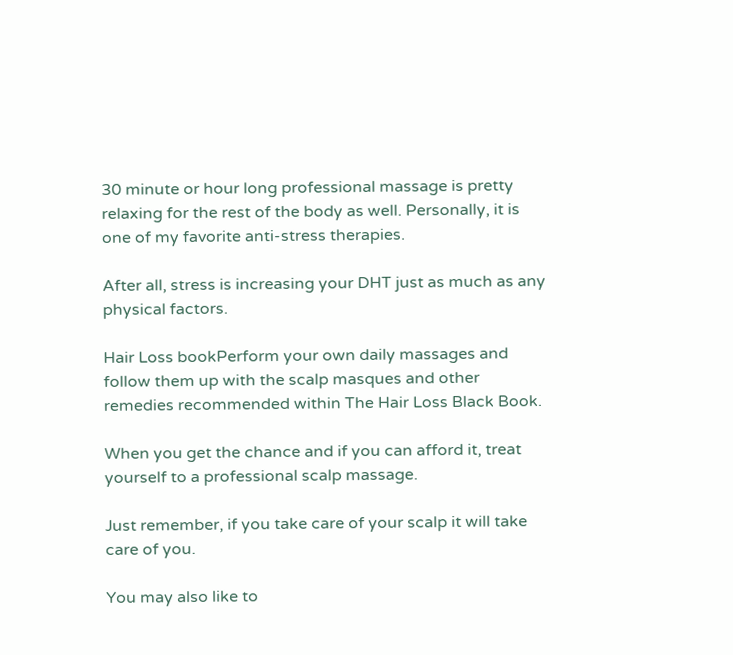30 minute or hour long professional massage is pretty relaxing for the rest of the body as well. Personally, it is one of my favorite anti-stress therapies.

After all, stress is increasing your DHT just as much as any physical factors.

Hair Loss bookPerform your own daily massages and follow them up with the scalp masques and other remedies recommended within The Hair Loss Black Book.

When you get the chance and if you can afford it, treat yourself to a professional scalp massage.

Just remember, if you take care of your scalp it will take care of you.

You may also like to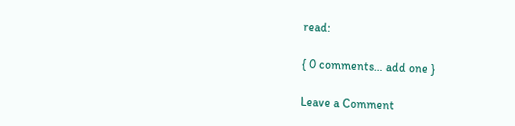read:

{ 0 comments… add one }

Leave a Comment